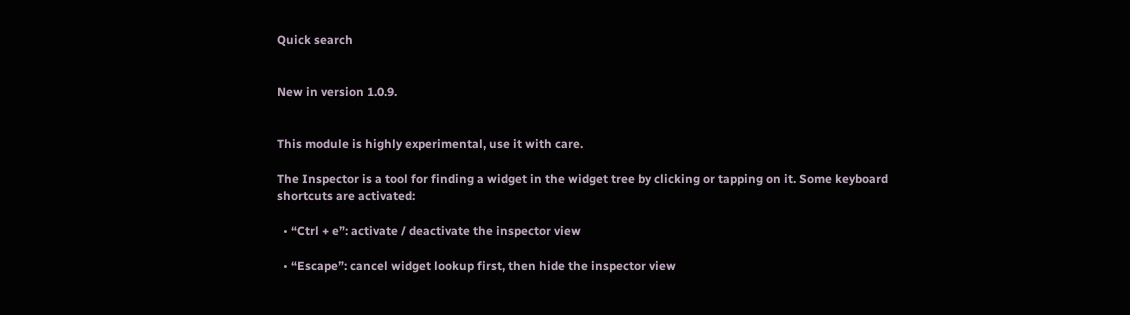Quick search


New in version 1.0.9.


This module is highly experimental, use it with care.

The Inspector is a tool for finding a widget in the widget tree by clicking or tapping on it. Some keyboard shortcuts are activated:

  • “Ctrl + e”: activate / deactivate the inspector view

  • “Escape”: cancel widget lookup first, then hide the inspector view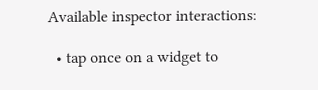Available inspector interactions:

  • tap once on a widget to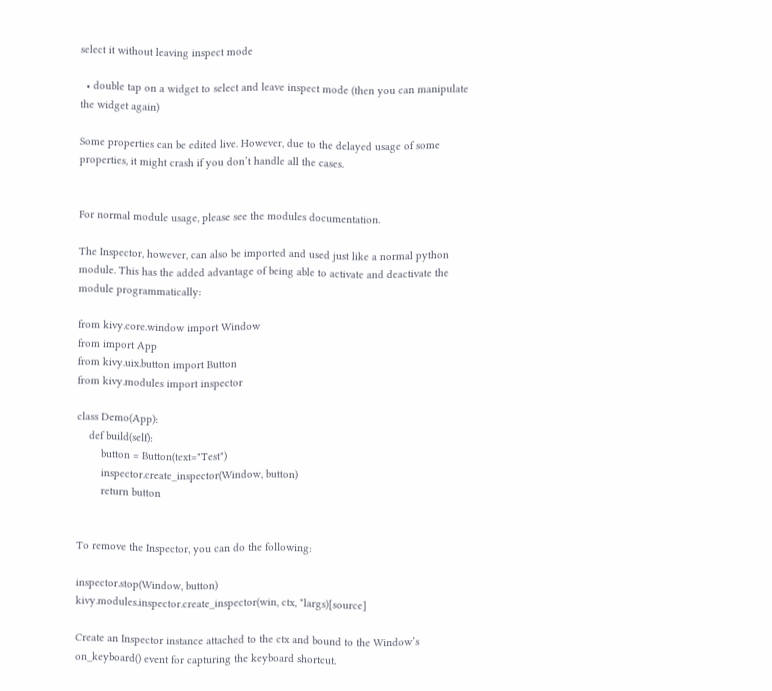select it without leaving inspect mode

  • double tap on a widget to select and leave inspect mode (then you can manipulate the widget again)

Some properties can be edited live. However, due to the delayed usage of some properties, it might crash if you don’t handle all the cases.


For normal module usage, please see the modules documentation.

The Inspector, however, can also be imported and used just like a normal python module. This has the added advantage of being able to activate and deactivate the module programmatically:

from kivy.core.window import Window
from import App
from kivy.uix.button import Button
from kivy.modules import inspector

class Demo(App):
    def build(self):
        button = Button(text="Test")
        inspector.create_inspector(Window, button)
        return button


To remove the Inspector, you can do the following:

inspector.stop(Window, button)
kivy.modules.inspector.create_inspector(win, ctx, *largs)[source]

Create an Inspector instance attached to the ctx and bound to the Window’s on_keyboard() event for capturing the keyboard shortcut.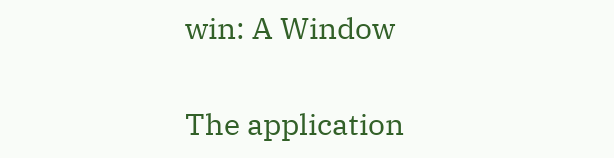win: A Window

The application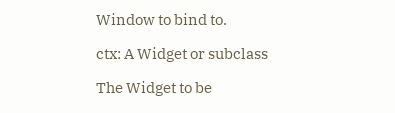Window to bind to.

ctx: A Widget or subclass

The Widget to be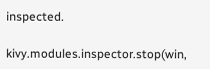inspected.

kivy.modules.inspector.stop(win,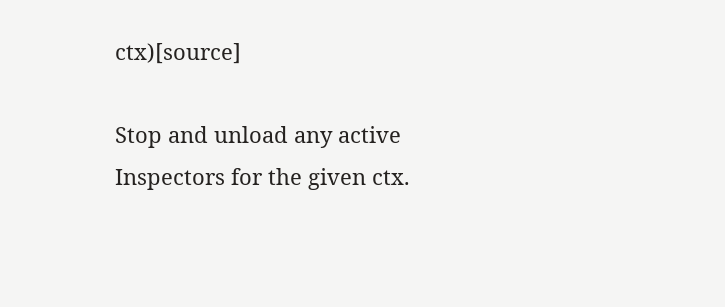ctx)[source]

Stop and unload any active Inspectors for the given ctx.